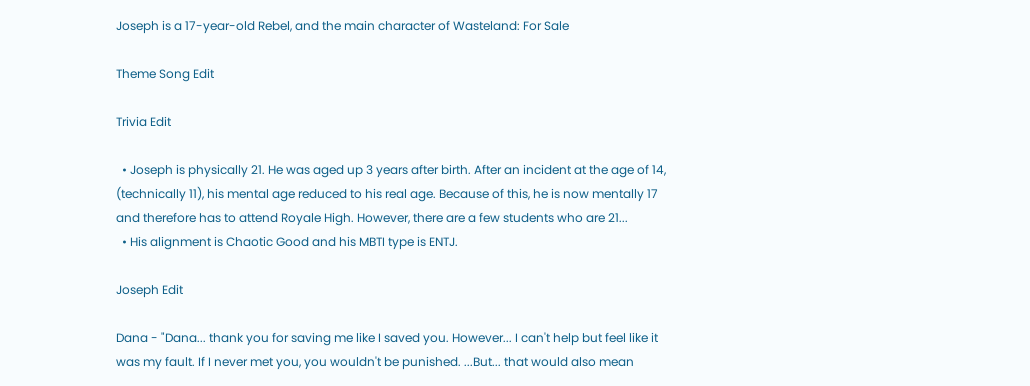Joseph is a 17-year-old Rebel, and the main character of Wasteland: For Sale

Theme Song Edit

Trivia Edit

  • Joseph is physically 21. He was aged up 3 years after birth. After an incident at the age of 14, (technically 11), his mental age reduced to his real age. Because of this, he is now mentally 17 and therefore has to attend Royale High. However, there are a few students who are 21...
  • His alignment is Chaotic Good and his MBTI type is ENTJ.

Joseph Edit

Dana - "Dana... thank you for saving me like I saved you. However... I can't help but feel like it was my fault. If I never met you, you wouldn't be punished. ...But... that would also mean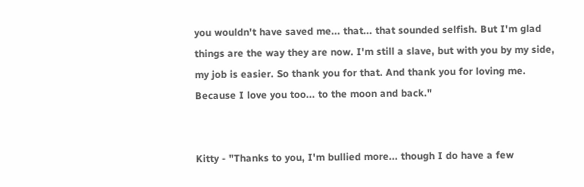you wouldn't have saved me... that... that sounded selfish. But I'm glad things are the way they are now. I'm still a slave, but with you by my side, my job is easier. So thank you for that. And thank you for loving me. Because I love you too... to the moon and back."


Kitty - "Thanks to you, I'm bullied more... though I do have a few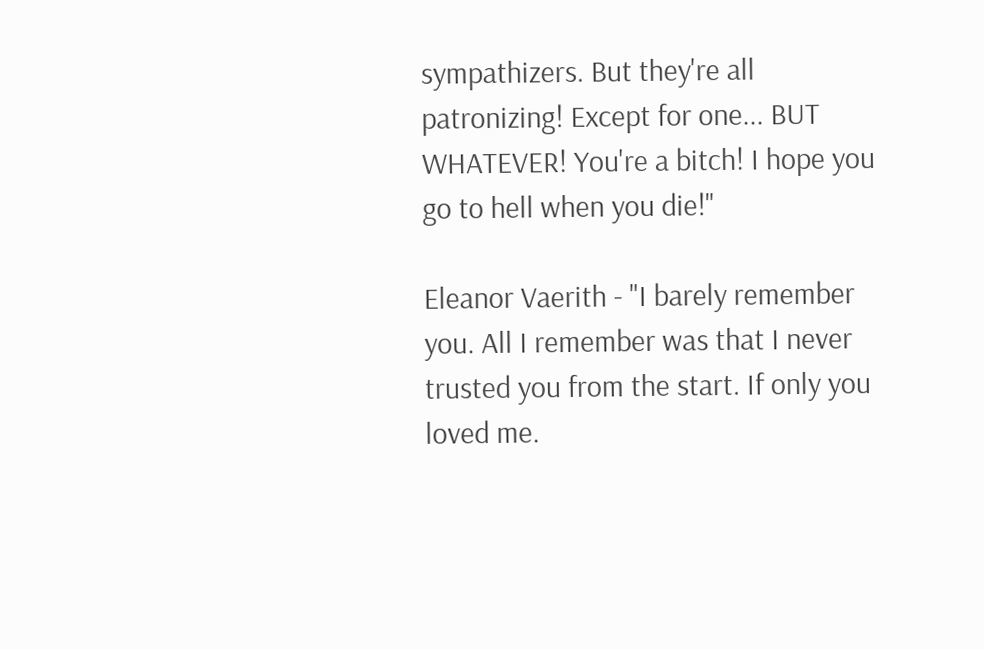sympathizers. But they're all patronizing! Except for one... BUT WHATEVER! You're a bitch! I hope you go to hell when you die!"

Eleanor Vaerith - "I barely remember you. All I remember was that I never trusted you from the start. If only you loved me.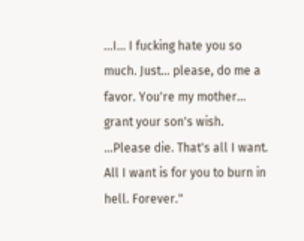...I... I fucking hate you so much. Just... please, do me a favor. You're my mother... grant your son's wish. ...Please die. That's all I want. All I want is for you to burn in hell. Forever."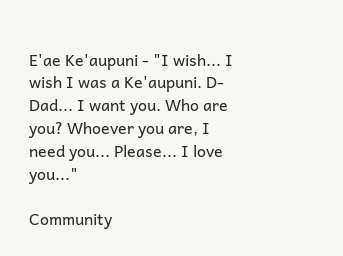E'ae Ke'aupuni - "I wish... I wish I was a Ke'aupuni. D-Dad... I want you. Who are you? Whoever you are, I need you... Please... I love you..."

Community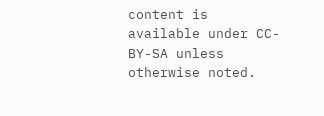content is available under CC-BY-SA unless otherwise noted.